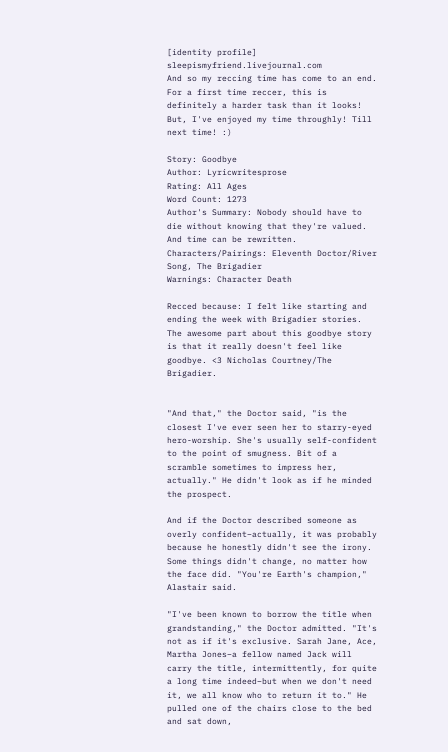[identity profile] sleepismyfriend.livejournal.com
And so my reccing time has come to an end. For a first time reccer, this is definitely a harder task than it looks! But, I've enjoyed my time throughly! Till next time! :)

Story: Goodbye
Author: Lyricwritesprose
Rating: All Ages
Word Count: 1273
Author's Summary: Nobody should have to die without knowing that they're valued. And time can be rewritten.
Characters/Pairings: Eleventh Doctor/River Song, The Brigadier
Warnings: Character Death

Recced because: I felt like starting and ending the week with Brigadier stories. The awesome part about this goodbye story is that it really doesn't feel like goodbye. <3 Nicholas Courtney/The Brigadier.


"And that," the Doctor said, "is the closest I've ever seen her to starry-eyed hero-worship. She's usually self-confident to the point of smugness. Bit of a scramble sometimes to impress her, actually." He didn't look as if he minded the prospect.

And if the Doctor described someone as overly confident–actually, it was probably because he honestly didn't see the irony. Some things didn't change, no matter how the face did. "You're Earth's champion," Alastair said.

"I've been known to borrow the title when grandstanding," the Doctor admitted. "It's not as if it's exclusive. Sarah Jane, Ace, Martha Jones–a fellow named Jack will carry the title, intermittently, for quite a long time indeed–but when we don't need it, we all know who to return it to." He pulled one of the chairs close to the bed and sat down,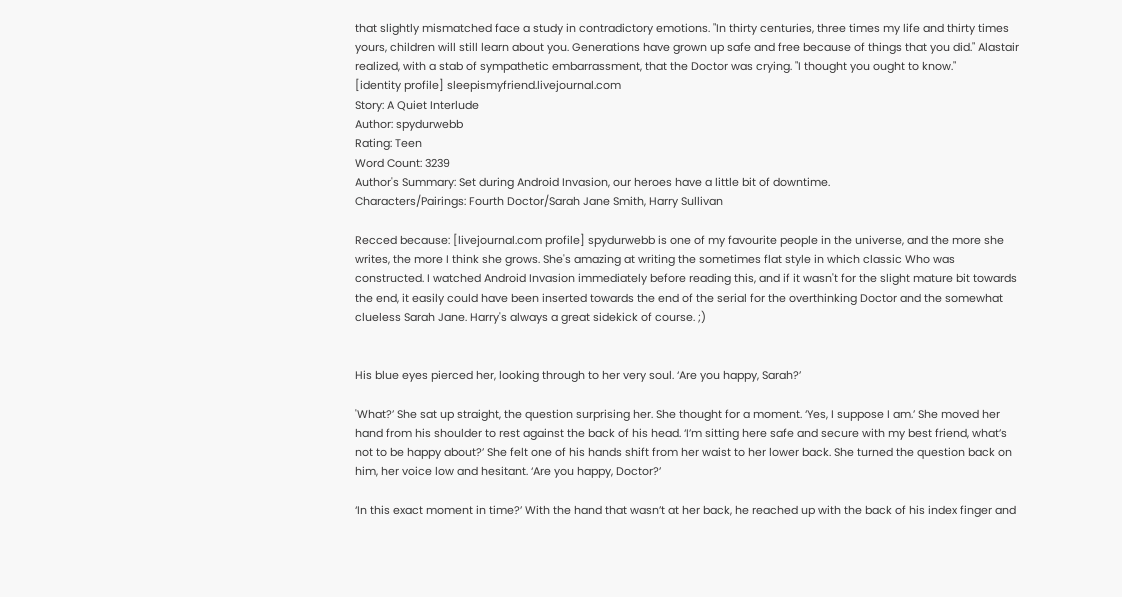that slightly mismatched face a study in contradictory emotions. "In thirty centuries, three times my life and thirty times yours, children will still learn about you. Generations have grown up safe and free because of things that you did." Alastair realized, with a stab of sympathetic embarrassment, that the Doctor was crying. "I thought you ought to know."
[identity profile] sleepismyfriend.livejournal.com
Story: A Quiet Interlude
Author: spydurwebb
Rating: Teen
Word Count: 3239
Author's Summary: Set during Android Invasion, our heroes have a little bit of downtime.
Characters/Pairings: Fourth Doctor/Sarah Jane Smith, Harry Sullivan

Recced because: [livejournal.com profile] spydurwebb is one of my favourite people in the universe, and the more she writes, the more I think she grows. She's amazing at writing the sometimes flat style in which classic Who was constructed. I watched Android Invasion immediately before reading this, and if it wasn't for the slight mature bit towards the end, it easily could have been inserted towards the end of the serial for the overthinking Doctor and the somewhat clueless Sarah Jane. Harry's always a great sidekick of course. ;)


His blue eyes pierced her, looking through to her very soul. ‘Are you happy, Sarah?’

'What?’ She sat up straight, the question surprising her. She thought for a moment. ‘Yes, I suppose I am.’ She moved her hand from his shoulder to rest against the back of his head. ‘I’m sitting here safe and secure with my best friend, what’s not to be happy about?’ She felt one of his hands shift from her waist to her lower back. She turned the question back on him, her voice low and hesitant. ‘Are you happy, Doctor?’

‘In this exact moment in time?’ With the hand that wasn’t at her back, he reached up with the back of his index finger and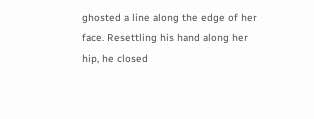ghosted a line along the edge of her face. Resettling his hand along her hip, he closed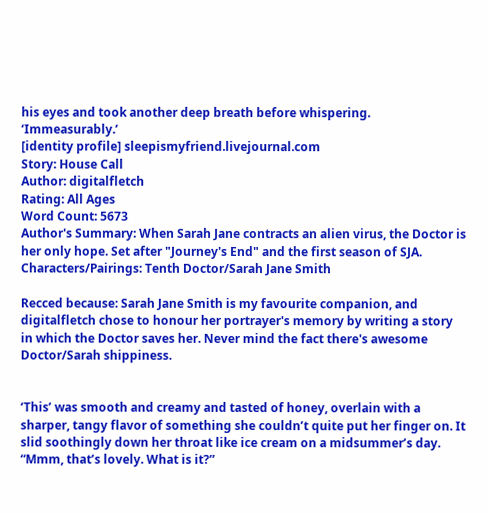his eyes and took another deep breath before whispering. ‘Immeasurably.’
[identity profile] sleepismyfriend.livejournal.com
Story: House Call
Author: digitalfletch
Rating: All Ages
Word Count: 5673
Author's Summary: When Sarah Jane contracts an alien virus, the Doctor is her only hope. Set after "Journey's End" and the first season of SJA.
Characters/Pairings: Tenth Doctor/Sarah Jane Smith

Recced because: Sarah Jane Smith is my favourite companion, and digitalfletch chose to honour her portrayer's memory by writing a story in which the Doctor saves her. Never mind the fact there's awesome Doctor/Sarah shippiness.


‘This’ was smooth and creamy and tasted of honey, overlain with a sharper, tangy flavor of something she couldn’t quite put her finger on. It slid soothingly down her throat like ice cream on a midsummer’s day. “Mmm, that’s lovely. What is it?”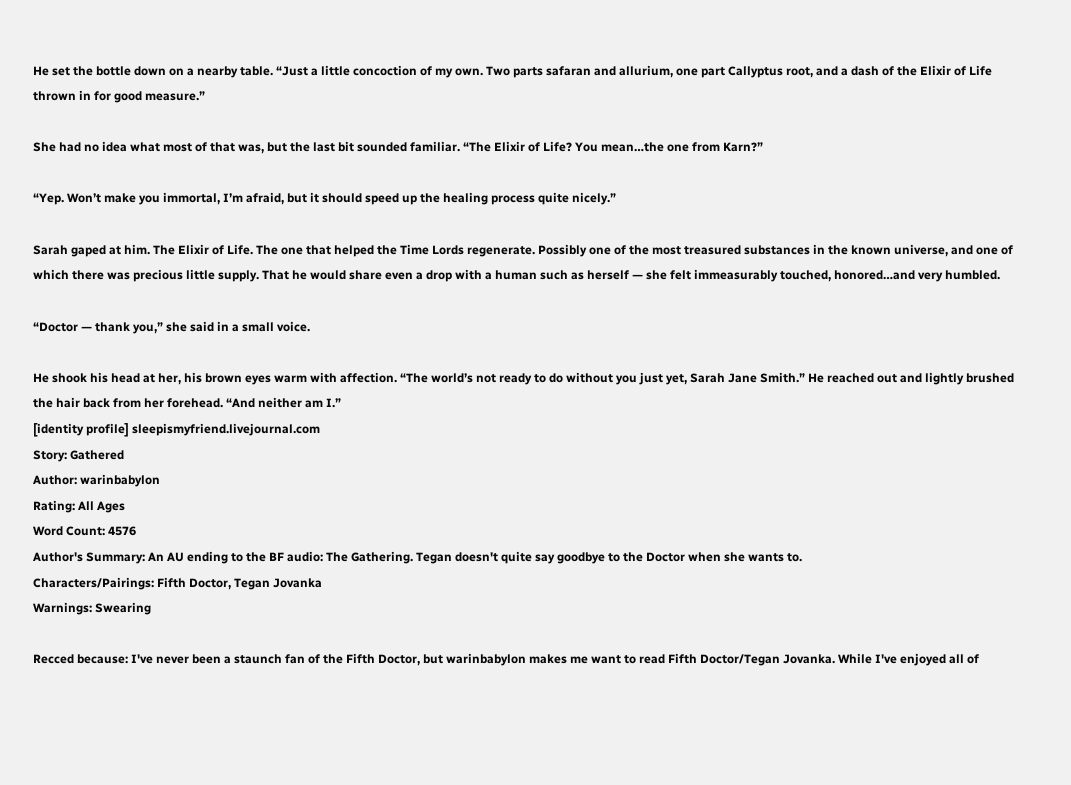He set the bottle down on a nearby table. “Just a little concoction of my own. Two parts safaran and allurium, one part Callyptus root, and a dash of the Elixir of Life thrown in for good measure.”

She had no idea what most of that was, but the last bit sounded familiar. “The Elixir of Life? You mean…the one from Karn?”

“Yep. Won’t make you immortal, I’m afraid, but it should speed up the healing process quite nicely.”

Sarah gaped at him. The Elixir of Life. The one that helped the Time Lords regenerate. Possibly one of the most treasured substances in the known universe, and one of which there was precious little supply. That he would share even a drop with a human such as herself — she felt immeasurably touched, honored…and very humbled.

“Doctor — thank you,” she said in a small voice.

He shook his head at her, his brown eyes warm with affection. “The world’s not ready to do without you just yet, Sarah Jane Smith.” He reached out and lightly brushed the hair back from her forehead. “And neither am I.”
[identity profile] sleepismyfriend.livejournal.com
Story: Gathered
Author: warinbabylon
Rating: All Ages
Word Count: 4576
Author's Summary: An AU ending to the BF audio: The Gathering. Tegan doesn't quite say goodbye to the Doctor when she wants to.
Characters/Pairings: Fifth Doctor, Tegan Jovanka
Warnings: Swearing

Recced because: I've never been a staunch fan of the Fifth Doctor, but warinbabylon makes me want to read Fifth Doctor/Tegan Jovanka. While I've enjoyed all of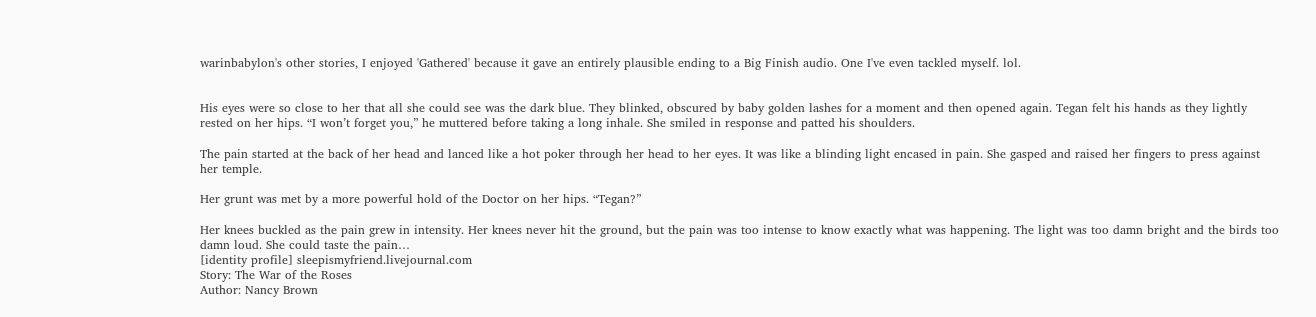warinbabylon's other stories, I enjoyed 'Gathered' because it gave an entirely plausible ending to a Big Finish audio. One I've even tackled myself. lol.


His eyes were so close to her that all she could see was the dark blue. They blinked, obscured by baby golden lashes for a moment and then opened again. Tegan felt his hands as they lightly rested on her hips. “I won’t forget you,” he muttered before taking a long inhale. She smiled in response and patted his shoulders.

The pain started at the back of her head and lanced like a hot poker through her head to her eyes. It was like a blinding light encased in pain. She gasped and raised her fingers to press against her temple.

Her grunt was met by a more powerful hold of the Doctor on her hips. “Tegan?”

Her knees buckled as the pain grew in intensity. Her knees never hit the ground, but the pain was too intense to know exactly what was happening. The light was too damn bright and the birds too damn loud. She could taste the pain…
[identity profile] sleepismyfriend.livejournal.com
Story: The War of the Roses
Author: Nancy Brown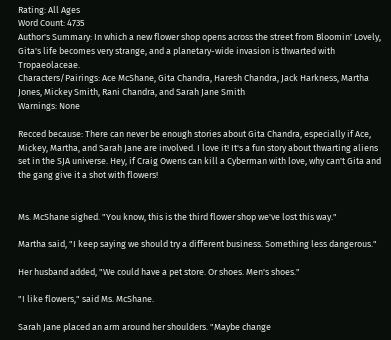Rating: All Ages
Word Count: 4735
Author's Summary: In which a new flower shop opens across the street from Bloomin' Lovely, Gita's life becomes very strange, and a planetary-wide invasion is thwarted with Tropaeolaceae.
Characters/Pairings: Ace McShane, Gita Chandra, Haresh Chandra, Jack Harkness, Martha Jones, Mickey Smith, Rani Chandra, and Sarah Jane Smith
Warnings: None

Recced because: There can never be enough stories about Gita Chandra, especially if Ace, Mickey, Martha, and Sarah Jane are involved. I love it! It's a fun story about thwarting aliens set in the SJA universe. Hey, if Craig Owens can kill a Cyberman with love, why can't Gita and the gang give it a shot with flowers!


Ms. McShane sighed. "You know, this is the third flower shop we've lost this way."

Martha said, "I keep saying we should try a different business. Something less dangerous."

Her husband added, "We could have a pet store. Or shoes. Men's shoes."

"I like flowers," said Ms. McShane.

Sarah Jane placed an arm around her shoulders. "Maybe change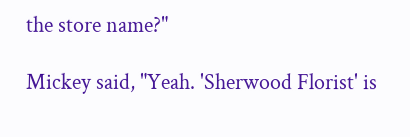the store name?"

Mickey said, "Yeah. 'Sherwood Florist' is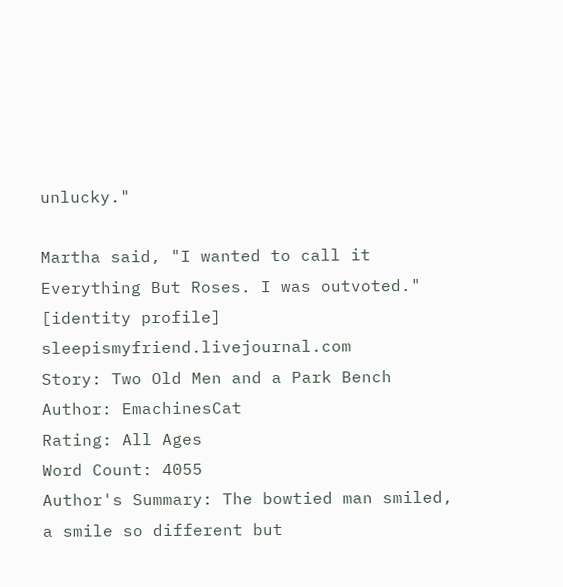unlucky."

Martha said, "I wanted to call it Everything But Roses. I was outvoted."
[identity profile] sleepismyfriend.livejournal.com
Story: Two Old Men and a Park Bench
Author: EmachinesCat
Rating: All Ages
Word Count: 4055
Author's Summary: The bowtied man smiled, a smile so different but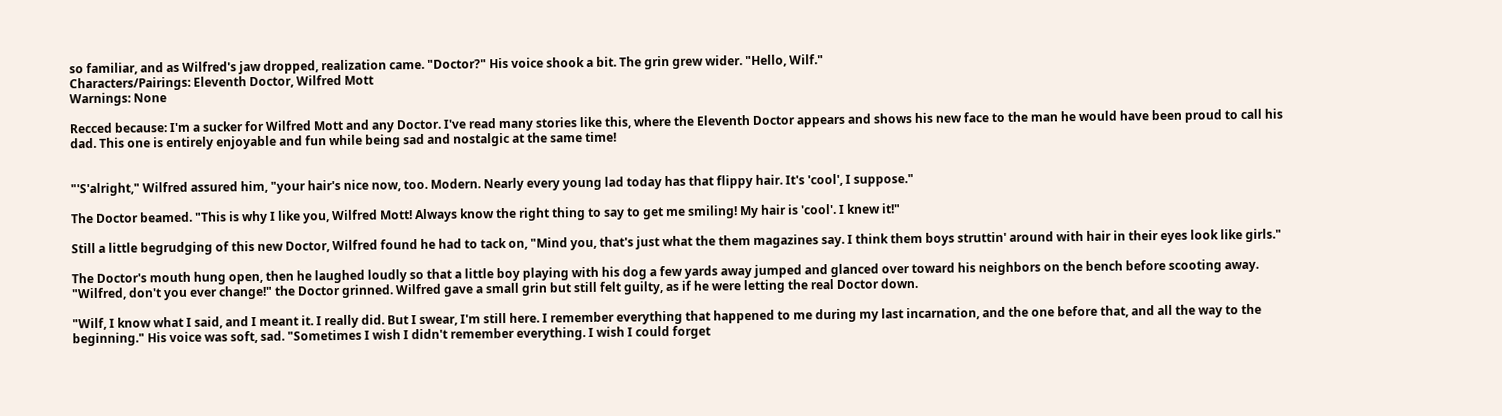so familiar, and as Wilfred's jaw dropped, realization came. "Doctor?" His voice shook a bit. The grin grew wider. "Hello, Wilf."
Characters/Pairings: Eleventh Doctor, Wilfred Mott
Warnings: None

Recced because: I'm a sucker for Wilfred Mott and any Doctor. I've read many stories like this, where the Eleventh Doctor appears and shows his new face to the man he would have been proud to call his dad. This one is entirely enjoyable and fun while being sad and nostalgic at the same time!


"'S'alright," Wilfred assured him, "your hair's nice now, too. Modern. Nearly every young lad today has that flippy hair. It's 'cool', I suppose."

The Doctor beamed. "This is why I like you, Wilfred Mott! Always know the right thing to say to get me smiling! My hair is 'cool'. I knew it!"

Still a little begrudging of this new Doctor, Wilfred found he had to tack on, "Mind you, that's just what the them magazines say. I think them boys struttin' around with hair in their eyes look like girls."

The Doctor's mouth hung open, then he laughed loudly so that a little boy playing with his dog a few yards away jumped and glanced over toward his neighbors on the bench before scooting away. "Wilfred, don't you ever change!" the Doctor grinned. Wilfred gave a small grin but still felt guilty, as if he were letting the real Doctor down.

"Wilf, I know what I said, and I meant it. I really did. But I swear, I'm still here. I remember everything that happened to me during my last incarnation, and the one before that, and all the way to the beginning." His voice was soft, sad. "Sometimes I wish I didn't remember everything. I wish I could forget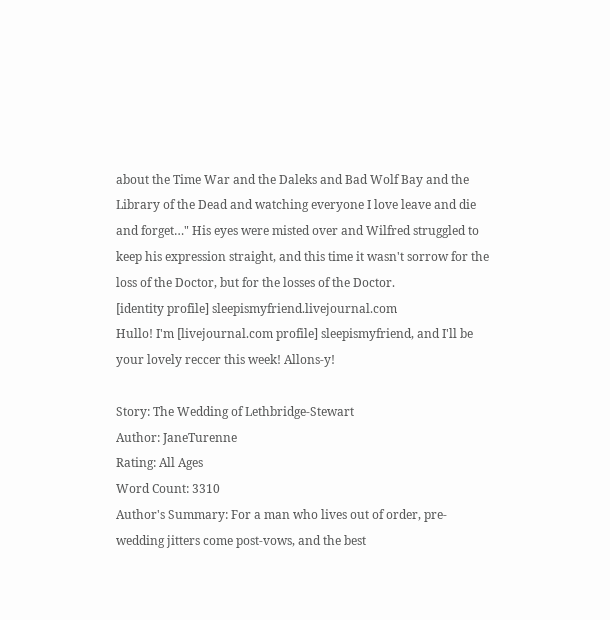about the Time War and the Daleks and Bad Wolf Bay and the Library of the Dead and watching everyone I love leave and die and forget…" His eyes were misted over and Wilfred struggled to keep his expression straight, and this time it wasn't sorrow for the loss of the Doctor, but for the losses of the Doctor.
[identity profile] sleepismyfriend.livejournal.com
Hullo! I'm [livejournal.com profile] sleepismyfriend, and I'll be your lovely reccer this week! Allons-y!

Story: The Wedding of Lethbridge-Stewart
Author: JaneTurenne
Rating: All Ages
Word Count: 3310
Author's Summary: For a man who lives out of order, pre-wedding jitters come post-vows, and the best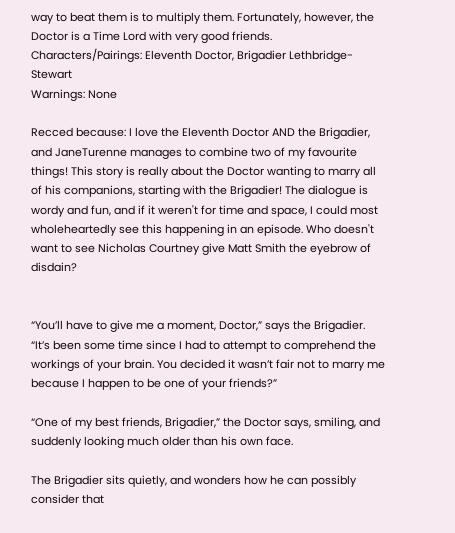way to beat them is to multiply them. Fortunately, however, the Doctor is a Time Lord with very good friends.
Characters/Pairings: Eleventh Doctor, Brigadier Lethbridge-Stewart
Warnings: None

Recced because: I love the Eleventh Doctor AND the Brigadier, and JaneTurenne manages to combine two of my favourite things! This story is really about the Doctor wanting to marry all of his companions, starting with the Brigadier! The dialogue is wordy and fun, and if it weren't for time and space, I could most wholeheartedly see this happening in an episode. Who doesn't want to see Nicholas Courtney give Matt Smith the eyebrow of disdain?


“You’ll have to give me a moment, Doctor,” says the Brigadier. “It’s been some time since I had to attempt to comprehend the workings of your brain. You decided it wasn’t fair not to marry me because I happen to be one of your friends?”

“One of my best friends, Brigadier,” the Doctor says, smiling, and suddenly looking much older than his own face.

The Brigadier sits quietly, and wonders how he can possibly consider that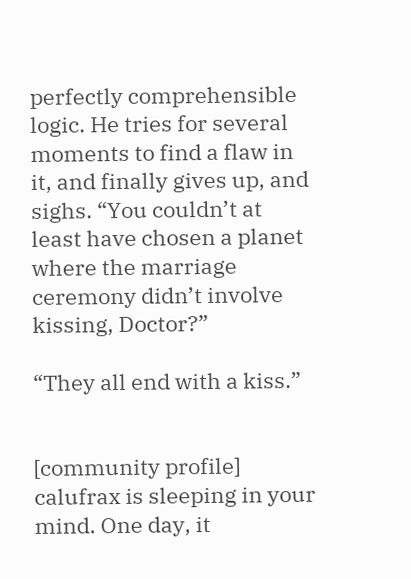perfectly comprehensible logic. He tries for several moments to find a flaw in it, and finally gives up, and sighs. “You couldn’t at least have chosen a planet where the marriage ceremony didn’t involve kissing, Doctor?”

“They all end with a kiss.”


[community profile] calufrax is sleeping in your mind. One day, it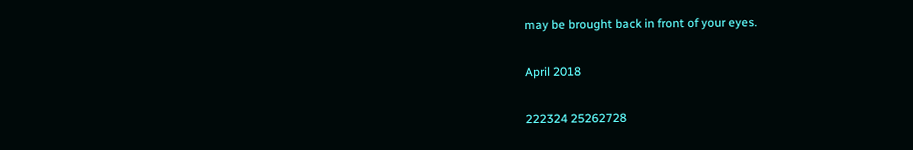may be brought back in front of your eyes.

April 2018

222324 25262728